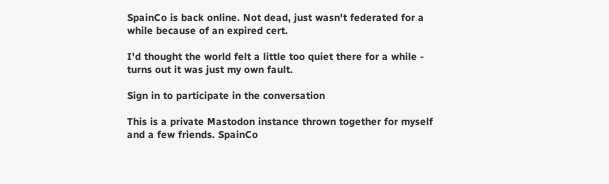SpainCo is back online. Not dead, just wasn't federated for a while because of an expired cert.

I'd thought the world felt a little too quiet there for a while - turns out it was just my own fault.

Sign in to participate in the conversation

This is a private Mastodon instance thrown together for myself and a few friends. SpainCo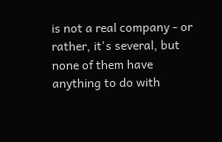is not a real company - or rather, it's several, but none of them have anything to do with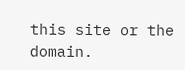this site or the domain.